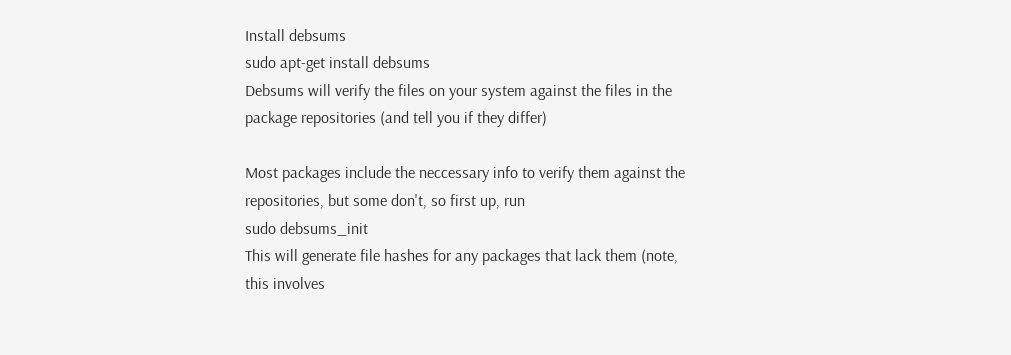Install debsums
sudo apt-get install debsums
Debsums will verify the files on your system against the files in the package repositories (and tell you if they differ)

Most packages include the neccessary info to verify them against the repositories, but some don't, so first up, run
sudo debsums_init
This will generate file hashes for any packages that lack them (note, this involves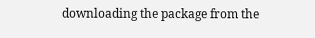downloading the package from the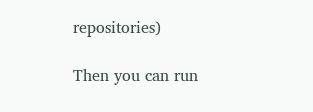repositories)

Then you can run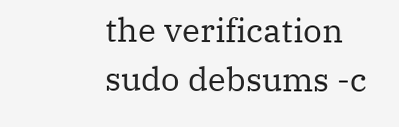the verification
sudo debsums -c